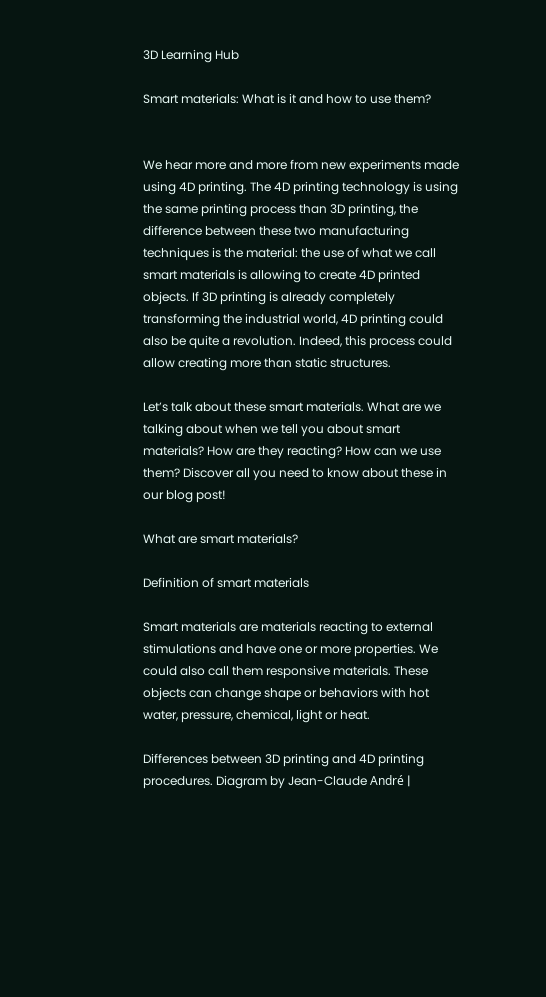3D Learning Hub

Smart materials: What is it and how to use them?


We hear more and more from new experiments made using 4D printing. The 4D printing technology is using the same printing process than 3D printing, the difference between these two manufacturing techniques is the material: the use of what we call smart materials is allowing to create 4D printed objects. If 3D printing is already completely transforming the industrial world, 4D printing could also be quite a revolution. Indeed, this process could allow creating more than static structures.

Let’s talk about these smart materials. What are we talking about when we tell you about smart materials? How are they reacting? How can we use them? Discover all you need to know about these in our blog post!

What are smart materials?

Definition of smart materials

Smart materials are materials reacting to external stimulations and have one or more properties. We could also call them responsive materials. These objects can change shape or behaviors with hot water, pressure, chemical, light or heat.

Differences between 3D printing and 4D printing procedures. Diagram by Jean-Claude André |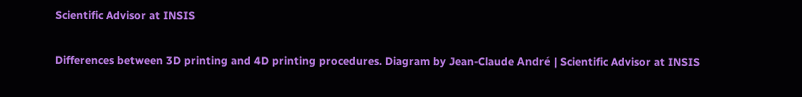Scientific Advisor at INSIS

Differences between 3D printing and 4D printing procedures. Diagram by Jean-Claude André | Scientific Advisor at INSIS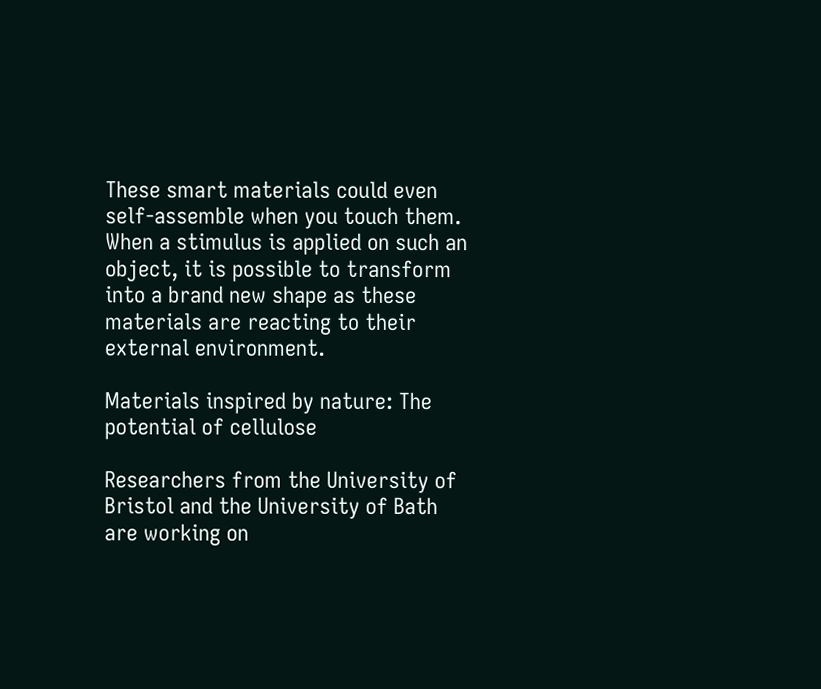These smart materials could even self-assemble when you touch them. When a stimulus is applied on such an object, it is possible to transform into a brand new shape as these materials are reacting to their external environment.

Materials inspired by nature: The potential of cellulose

Researchers from the University of Bristol and the University of Bath are working on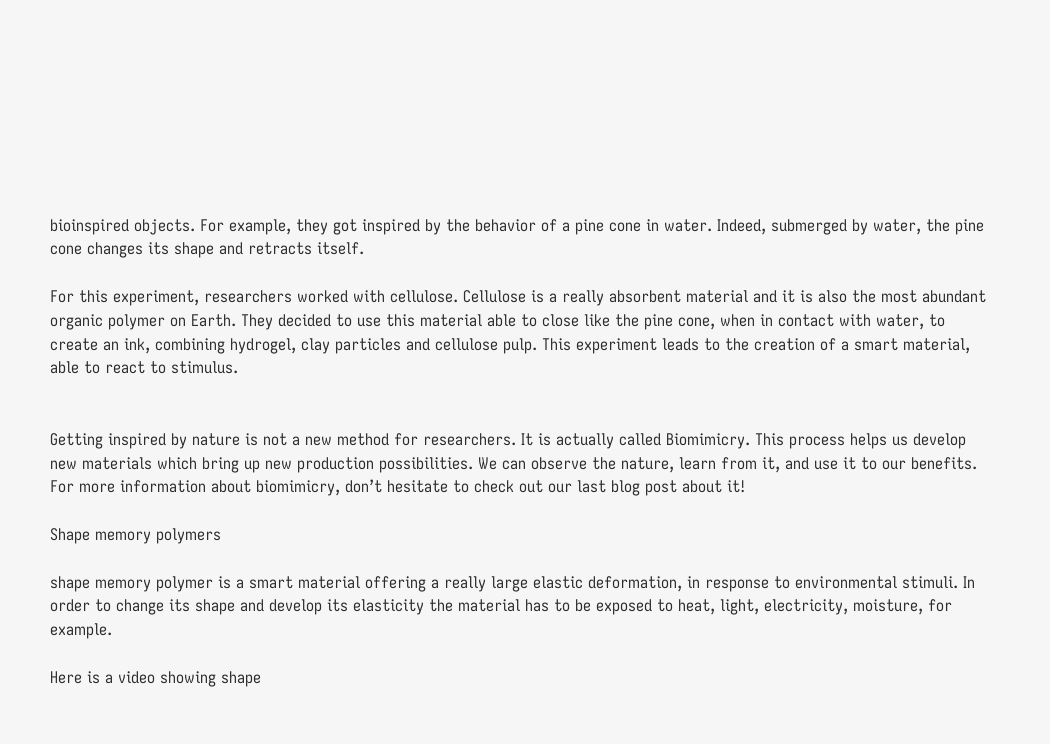bioinspired objects. For example, they got inspired by the behavior of a pine cone in water. Indeed, submerged by water, the pine cone changes its shape and retracts itself.

For this experiment, researchers worked with cellulose. Cellulose is a really absorbent material and it is also the most abundant organic polymer on Earth. They decided to use this material able to close like the pine cone, when in contact with water, to create an ink, combining hydrogel, clay particles and cellulose pulp. This experiment leads to the creation of a smart material, able to react to stimulus.


Getting inspired by nature is not a new method for researchers. It is actually called Biomimicry. This process helps us develop new materials which bring up new production possibilities. We can observe the nature, learn from it, and use it to our benefits. For more information about biomimicry, don’t hesitate to check out our last blog post about it!

Shape memory polymers

shape memory polymer is a smart material offering a really large elastic deformation, in response to environmental stimuli. In order to change its shape and develop its elasticity the material has to be exposed to heat, light, electricity, moisture, for example.

Here is a video showing shape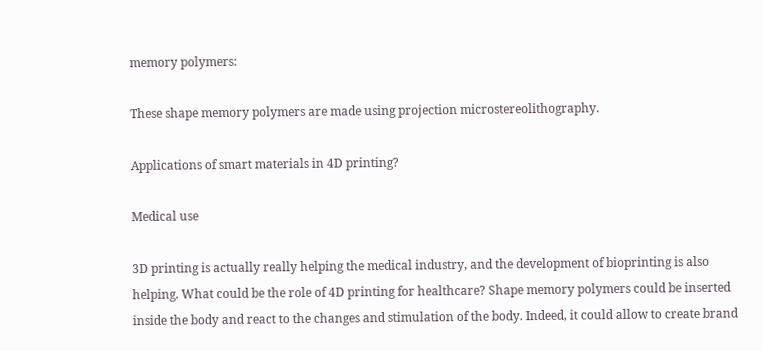memory polymers:

These shape memory polymers are made using projection microstereolithography.

Applications of smart materials in 4D printing?

Medical use

3D printing is actually really helping the medical industry, and the development of bioprinting is also helping. What could be the role of 4D printing for healthcare? Shape memory polymers could be inserted inside the body and react to the changes and stimulation of the body. Indeed, it could allow to create brand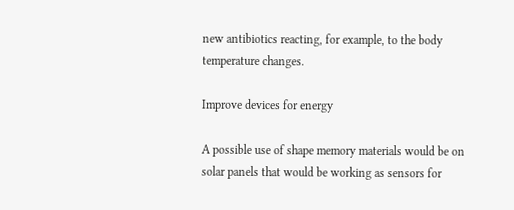new antibiotics reacting, for example, to the body temperature changes.

Improve devices for energy

A possible use of shape memory materials would be on solar panels that would be working as sensors for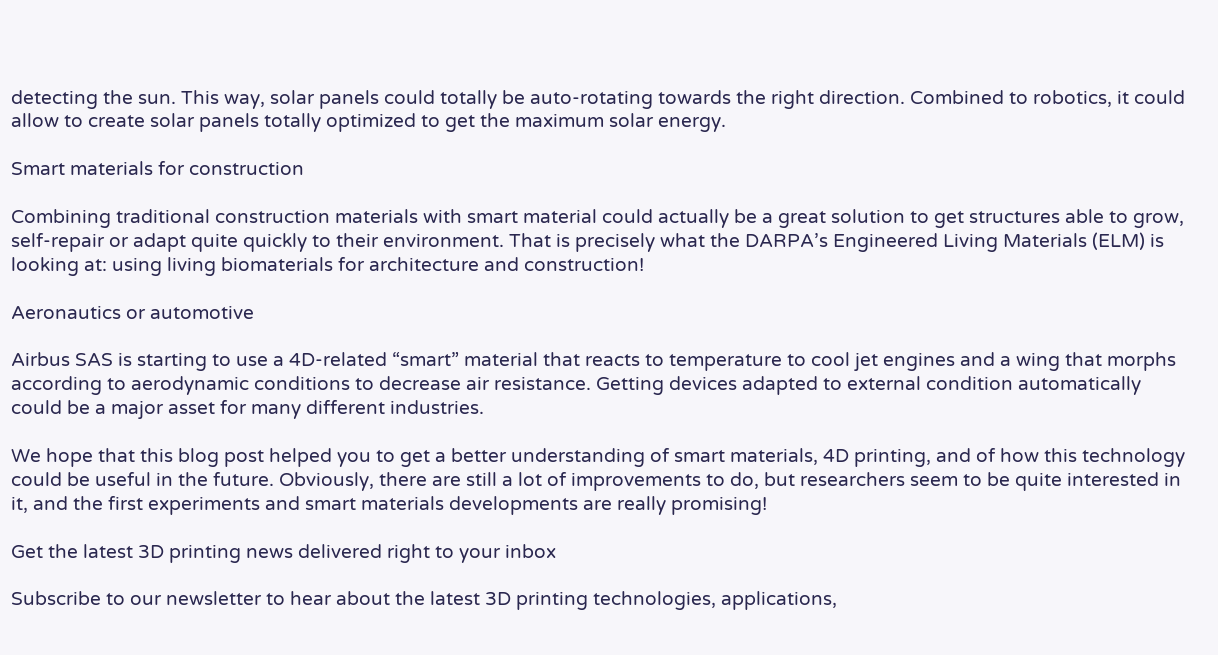detecting the sun. This way, solar panels could totally be auto-rotating towards the right direction. Combined to robotics, it could allow to create solar panels totally optimized to get the maximum solar energy.

Smart materials for construction

Combining traditional construction materials with smart material could actually be a great solution to get structures able to grow, self-repair or adapt quite quickly to their environment. That is precisely what the DARPA’s Engineered Living Materials (ELM) is looking at: using living biomaterials for architecture and construction!

Aeronautics or automotive

Airbus SAS is starting to use a 4D-related “smart” material that reacts to temperature to cool jet engines and a wing that morphs according to aerodynamic conditions to decrease air resistance. Getting devices adapted to external condition automatically could be a major asset for many different industries.

We hope that this blog post helped you to get a better understanding of smart materials, 4D printing, and of how this technology could be useful in the future. Obviously, there are still a lot of improvements to do, but researchers seem to be quite interested in it, and the first experiments and smart materials developments are really promising!

Get the latest 3D printing news delivered right to your inbox

Subscribe to our newsletter to hear about the latest 3D printing technologies, applications,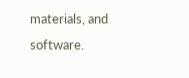materials, and software.